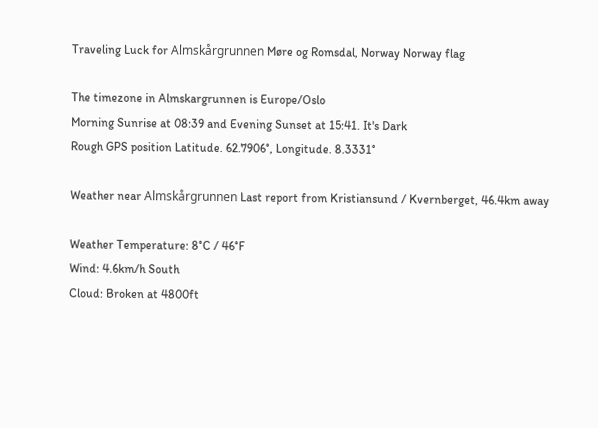Traveling Luck for Almskårgrunnen Møre og Romsdal, Norway Norway flag

The timezone in Almskargrunnen is Europe/Oslo
Morning Sunrise at 08:39 and Evening Sunset at 15:41. It's Dark
Rough GPS position Latitude. 62.7906°, Longitude. 8.3331°

Weather near Almskårgrunnen Last report from Kristiansund / Kvernberget, 46.4km away

Weather Temperature: 8°C / 46°F
Wind: 4.6km/h South
Cloud: Broken at 4800ft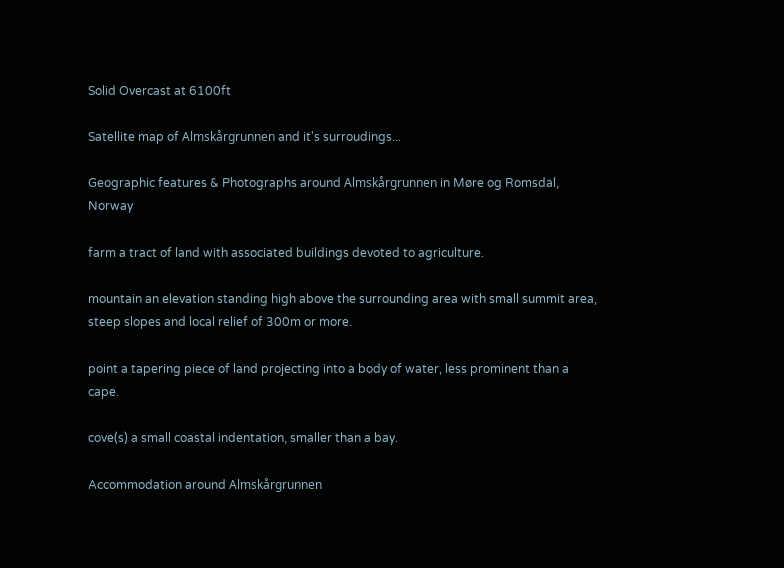Solid Overcast at 6100ft

Satellite map of Almskårgrunnen and it's surroudings...

Geographic features & Photographs around Almskårgrunnen in Møre og Romsdal, Norway

farm a tract of land with associated buildings devoted to agriculture.

mountain an elevation standing high above the surrounding area with small summit area, steep slopes and local relief of 300m or more.

point a tapering piece of land projecting into a body of water, less prominent than a cape.

cove(s) a small coastal indentation, smaller than a bay.

Accommodation around Almskårgrunnen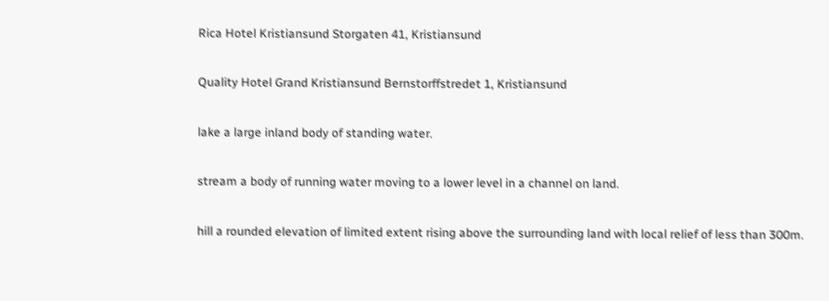Rica Hotel Kristiansund Storgaten 41, Kristiansund

Quality Hotel Grand Kristiansund Bernstorffstredet 1, Kristiansund

lake a large inland body of standing water.

stream a body of running water moving to a lower level in a channel on land.

hill a rounded elevation of limited extent rising above the surrounding land with local relief of less than 300m.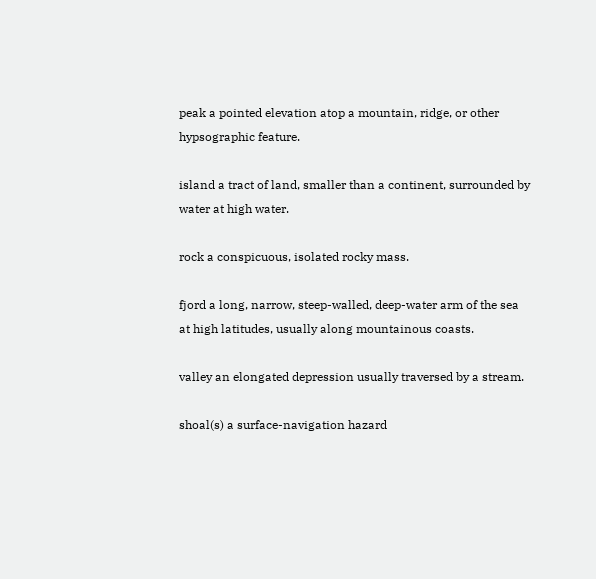peak a pointed elevation atop a mountain, ridge, or other hypsographic feature.

island a tract of land, smaller than a continent, surrounded by water at high water.

rock a conspicuous, isolated rocky mass.

fjord a long, narrow, steep-walled, deep-water arm of the sea at high latitudes, usually along mountainous coasts.

valley an elongated depression usually traversed by a stream.

shoal(s) a surface-navigation hazard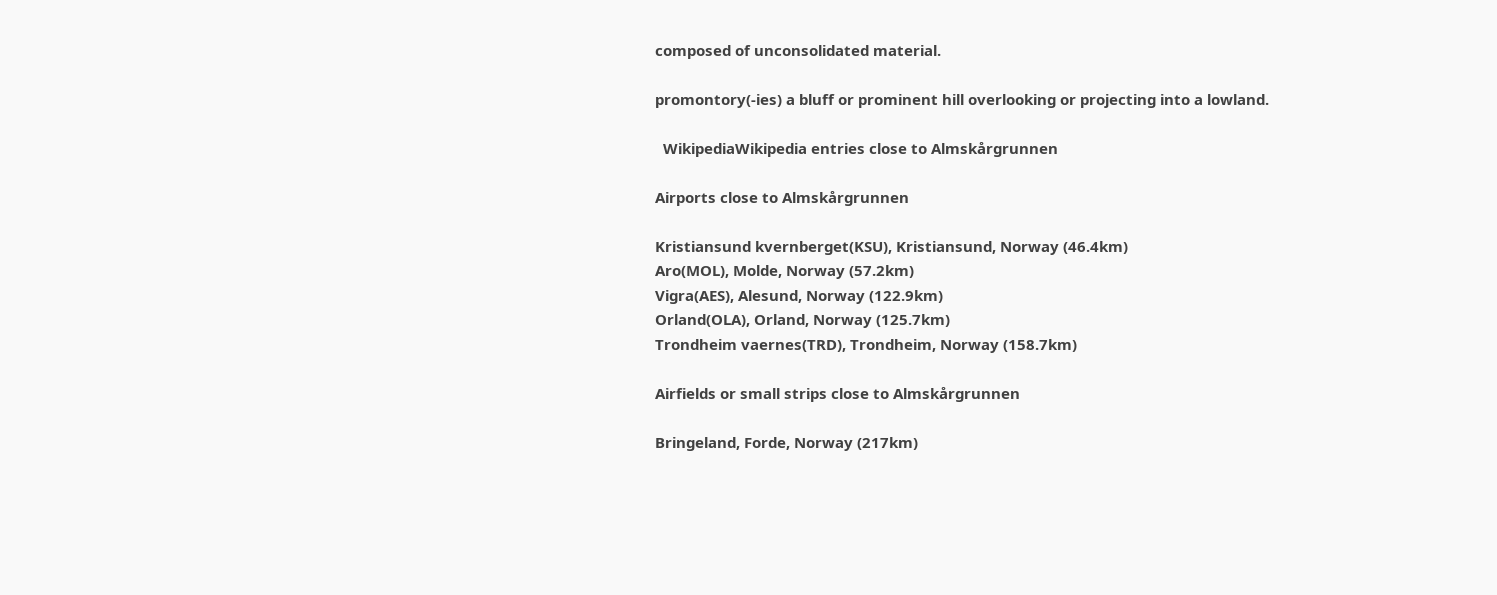composed of unconsolidated material.

promontory(-ies) a bluff or prominent hill overlooking or projecting into a lowland.

  WikipediaWikipedia entries close to Almskårgrunnen

Airports close to Almskårgrunnen

Kristiansund kvernberget(KSU), Kristiansund, Norway (46.4km)
Aro(MOL), Molde, Norway (57.2km)
Vigra(AES), Alesund, Norway (122.9km)
Orland(OLA), Orland, Norway (125.7km)
Trondheim vaernes(TRD), Trondheim, Norway (158.7km)

Airfields or small strips close to Almskårgrunnen

Bringeland, Forde, Norway (217km)